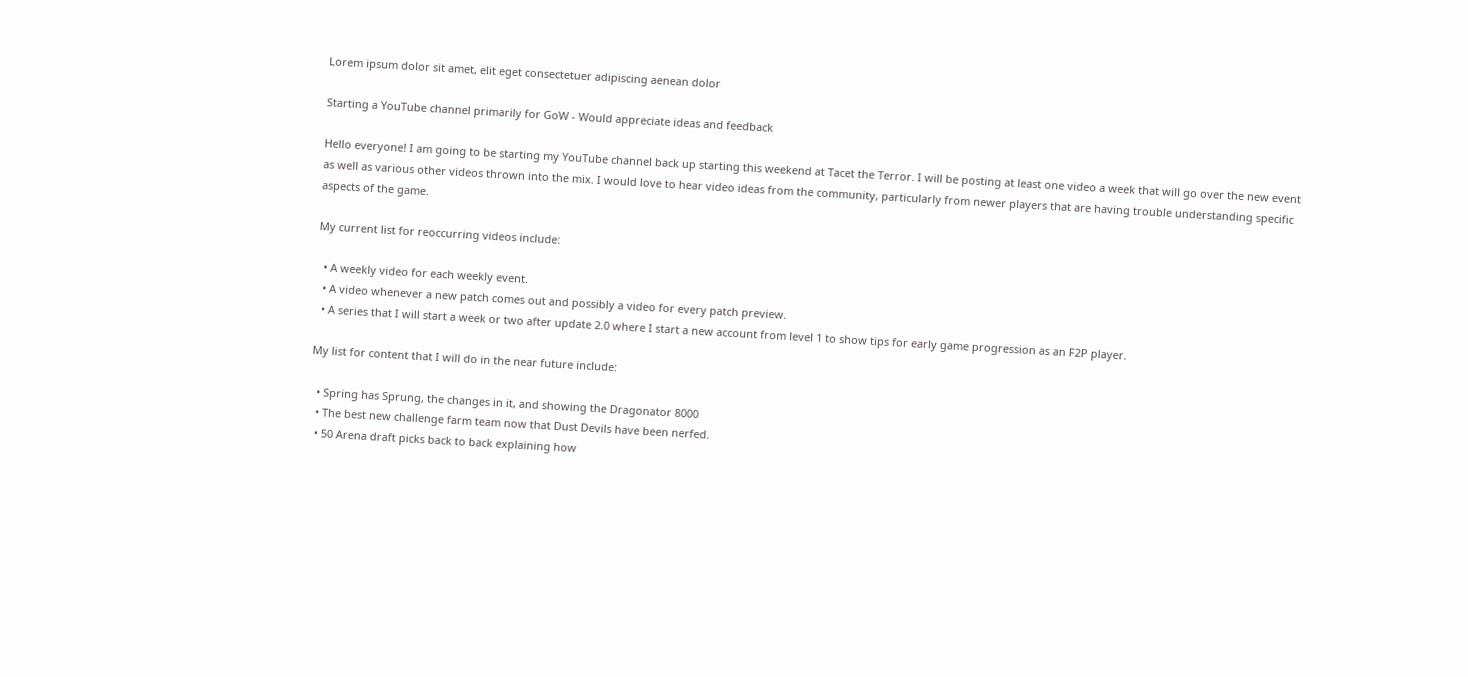Lorem ipsum dolor sit amet, elit eget consectetuer adipiscing aenean dolor

Starting a YouTube channel primarily for GoW - Would appreciate ideas and feedback

Hello everyone! I am going to be starting my YouTube channel back up starting this weekend at Tacet the Terror. I will be posting at least one video a week that will go over the new event as well as various other videos thrown into the mix. I would love to hear video ideas from the community, particularly from newer players that are having trouble understanding specific aspects of the game.

My current list for reoccurring videos include:

  • A weekly video for each weekly event.
  • A video whenever a new patch comes out and possibly a video for every patch preview.
  • A series that I will start a week or two after update 2.0 where I start a new account from level 1 to show tips for early game progression as an F2P player.

My list for content that I will do in the near future include:

  • Spring has Sprung, the changes in it, and showing the Dragonator 8000
  • The best new challenge farm team now that Dust Devils have been nerfed.
  • 50 Arena draft picks back to back explaining how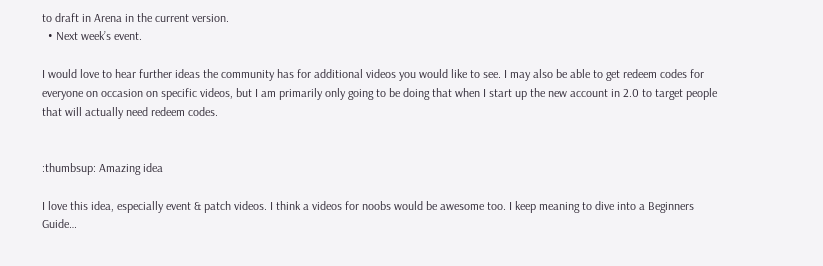to draft in Arena in the current version.
  • Next week’s event.

I would love to hear further ideas the community has for additional videos you would like to see. I may also be able to get redeem codes for everyone on occasion on specific videos, but I am primarily only going to be doing that when I start up the new account in 2.0 to target people that will actually need redeem codes.


:thumbsup: Amazing idea

I love this idea, especially event & patch videos. I think a videos for noobs would be awesome too. I keep meaning to dive into a Beginners Guide…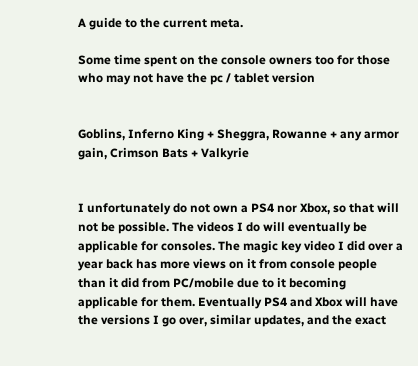A guide to the current meta.

Some time spent on the console owners too for those who may not have the pc / tablet version


Goblins, Inferno King + Sheggra, Rowanne + any armor gain, Crimson Bats + Valkyrie


I unfortunately do not own a PS4 nor Xbox, so that will not be possible. The videos I do will eventually be applicable for consoles. The magic key video I did over a year back has more views on it from console people than it did from PC/mobile due to it becoming applicable for them. Eventually PS4 and Xbox will have the versions I go over, similar updates, and the exact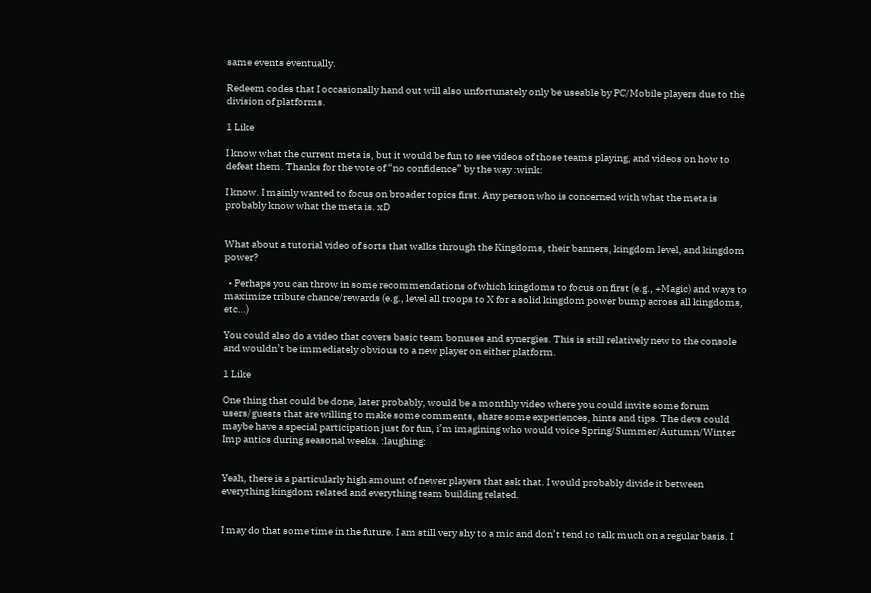same events eventually.

Redeem codes that I occasionally hand out will also unfortunately only be useable by PC/Mobile players due to the division of platforms.

1 Like

I know what the current meta is, but it would be fun to see videos of those teams playing, and videos on how to defeat them. Thanks for the vote of “no confidence” by the way :wink:

I know. I mainly wanted to focus on broader topics first. Any person who is concerned with what the meta is probably know what the meta is. xD


What about a tutorial video of sorts that walks through the Kingdoms, their banners, kingdom level, and kingdom power?

  • Perhaps you can throw in some recommendations of which kingdoms to focus on first (e.g., +Magic) and ways to maximize tribute chance/rewards (e.g., level all troops to X for a solid kingdom power bump across all kingdoms, etc…)

You could also do a video that covers basic team bonuses and synergies. This is still relatively new to the console and wouldn’t be immediately obvious to a new player on either platform.

1 Like

One thing that could be done, later probably, would be a monthly video where you could invite some forum users/guests that are willing to make some comments, share some experiences, hints and tips. The devs could maybe have a special participation just for fun, i’m imagining who would voice Spring/Summer/Autumn/Winter Imp antics during seasonal weeks. :laughing:


Yeah, there is a particularly high amount of newer players that ask that. I would probably divide it between everything kingdom related and everything team building related.


I may do that some time in the future. I am still very shy to a mic and don’t tend to talk much on a regular basis. I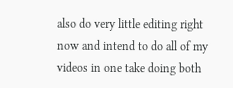also do very little editing right now and intend to do all of my videos in one take doing both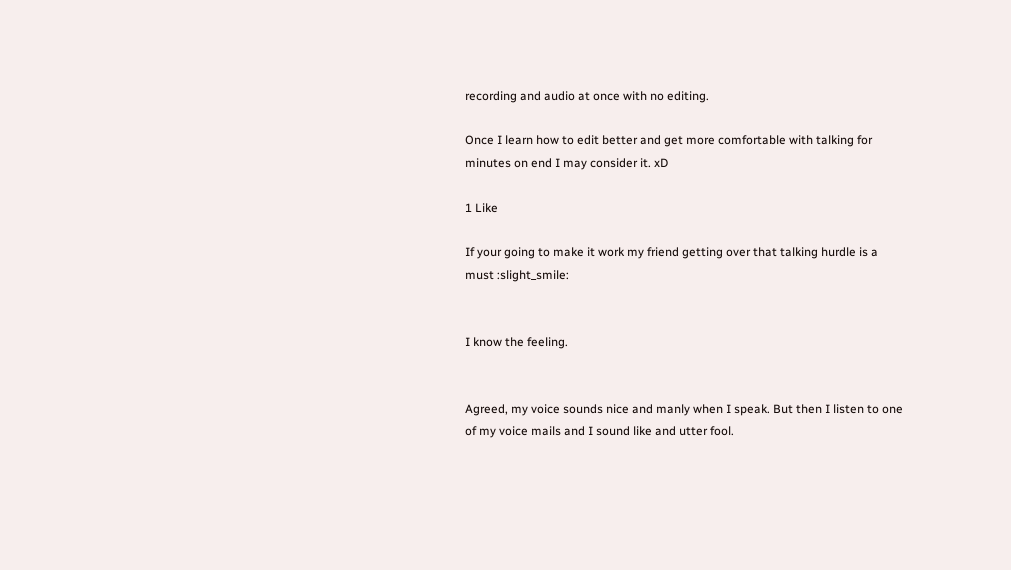recording and audio at once with no editing.

Once I learn how to edit better and get more comfortable with talking for minutes on end I may consider it. xD

1 Like

If your going to make it work my friend getting over that talking hurdle is a must :slight_smile:


I know the feeling.


Agreed, my voice sounds nice and manly when I speak. But then I listen to one of my voice mails and I sound like and utter fool.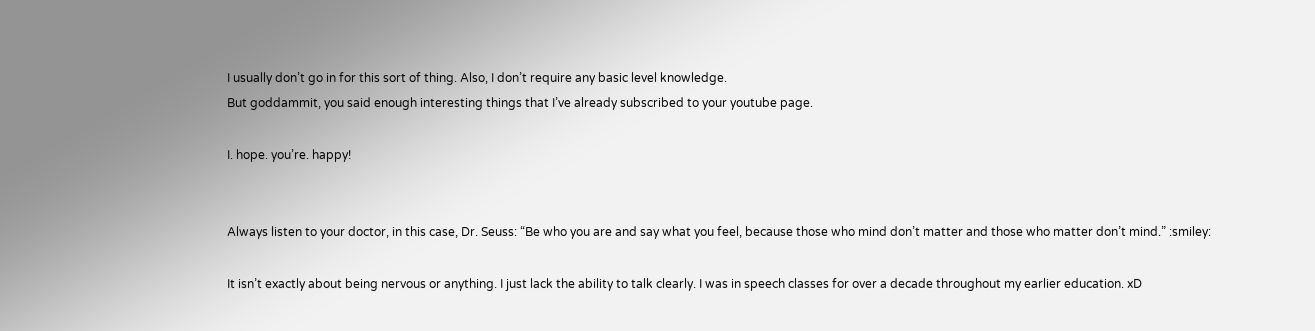I usually don’t go in for this sort of thing. Also, I don’t require any basic level knowledge.
But goddammit, you said enough interesting things that I’ve already subscribed to your youtube page.

I. hope. you’re. happy!


Always listen to your doctor, in this case, Dr. Seuss: “Be who you are and say what you feel, because those who mind don’t matter and those who matter don’t mind.” :smiley:

It isn’t exactly about being nervous or anything. I just lack the ability to talk clearly. I was in speech classes for over a decade throughout my earlier education. xD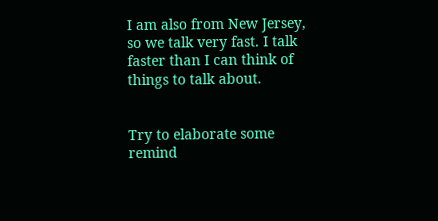I am also from New Jersey, so we talk very fast. I talk faster than I can think of things to talk about.


Try to elaborate some remind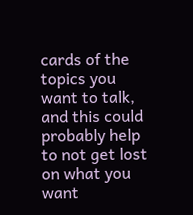cards of the topics you want to talk, and this could probably help to not get lost on what you want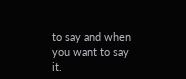to say and when you want to say it.